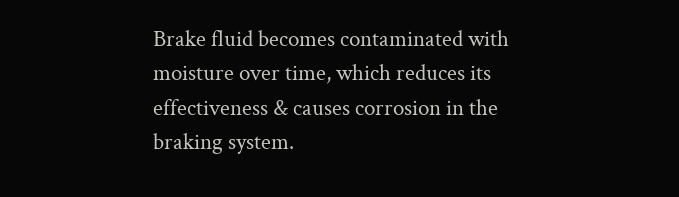Brake fluid becomes contaminated with moisture over time, which reduces its effectiveness & causes corrosion in the braking system.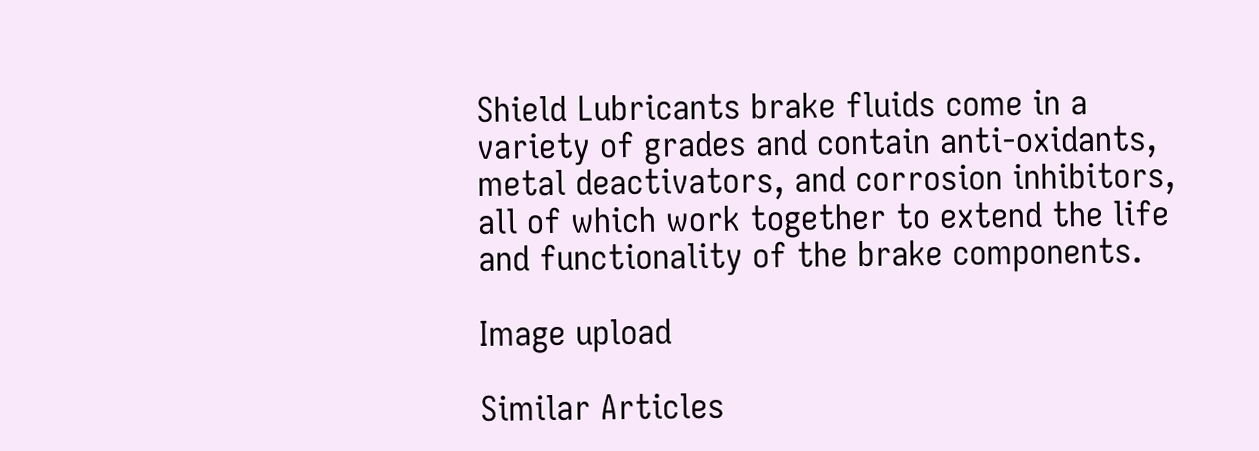Shield Lubricants brake fluids come in a variety of grades and contain anti-oxidants, metal deactivators, and corrosion inhibitors, all of which work together to extend the life and functionality of the brake components.

Image upload

Similar Articles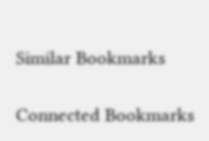Similar Bookmarks

Connected Bookmarks